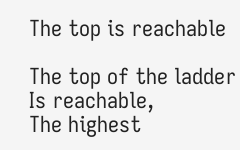The top is reachable

The top of the ladder
Is reachable,
The highest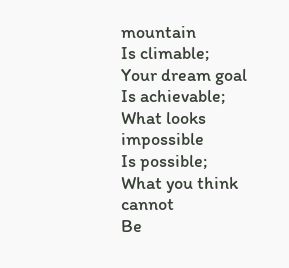mountain
Is climable;
Your dream goal
Is achievable;
What looks impossible
Is possible;
What you think cannot
Be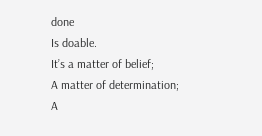done
Is doable.
It’s a matter of belief;
A matter of determination;
A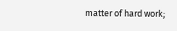matter of hard work;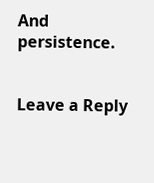And persistence.


Leave a Reply